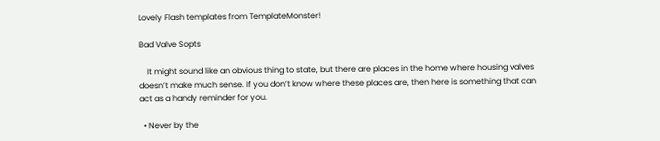Lovely Flash templates from TemplateMonster!

Bad Valve Sopts

    It might sound like an obvious thing to state, but there are places in the home where housing valves doesn’t make much sense. If you don’t know where these places are, then here is something that can act as a handy reminder for you.

  • Never by the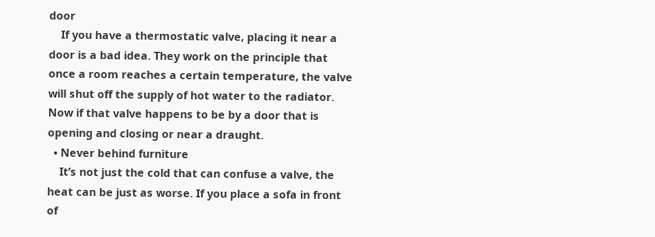door
    If you have a thermostatic valve, placing it near a door is a bad idea. They work on the principle that once a room reaches a certain temperature, the valve will shut off the supply of hot water to the radiator. Now if that valve happens to be by a door that is opening and closing or near a draught.
  • Never behind furniture
    It’s not just the cold that can confuse a valve, the heat can be just as worse. If you place a sofa in front of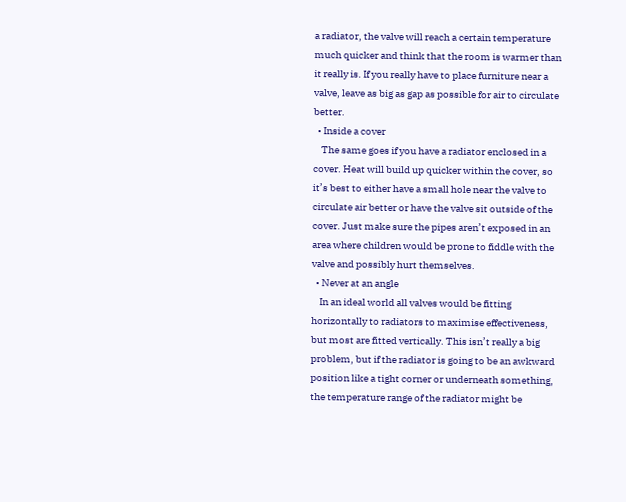a radiator, the valve will reach a certain temperature much quicker and think that the room is warmer than it really is. If you really have to place furniture near a valve, leave as big as gap as possible for air to circulate better.
  • Inside a cover
    The same goes if you have a radiator enclosed in a cover. Heat will build up quicker within the cover, so it’s best to either have a small hole near the valve to circulate air better or have the valve sit outside of the cover. Just make sure the pipes aren’t exposed in an area where children would be prone to fiddle with the valve and possibly hurt themselves.
  • Never at an angle
    In an ideal world all valves would be fitting horizontally to radiators to maximise effectiveness, but most are fitted vertically. This isn’t really a big problem, but if the radiator is going to be an awkward position like a tight corner or underneath something, the temperature range of the radiator might be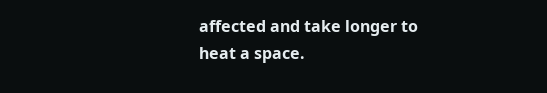affected and take longer to heat a space.